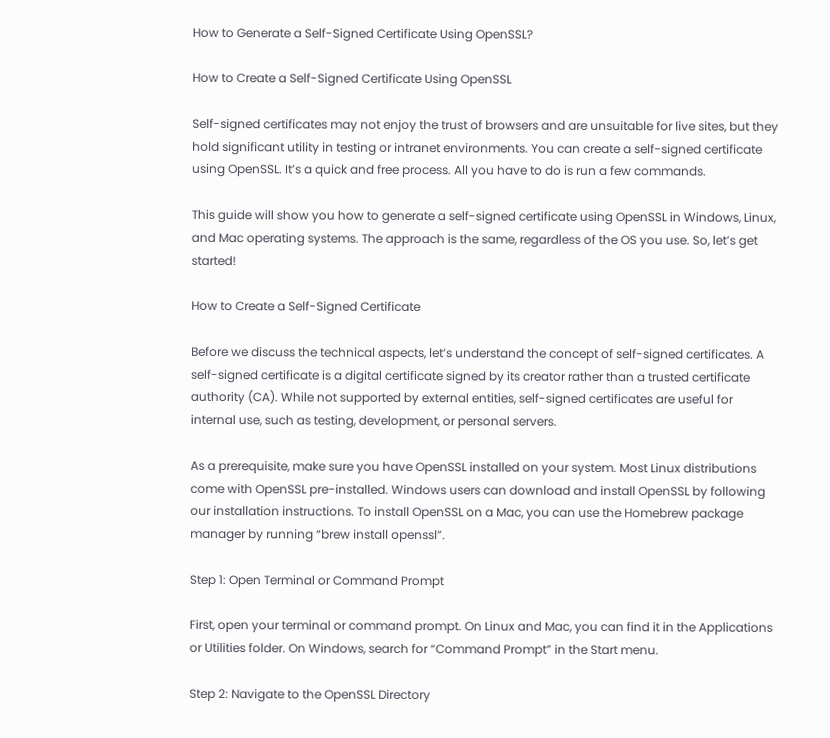How to Generate a Self-Signed Certificate Using OpenSSL?

How to Create a Self-Signed Certificate Using OpenSSL

Self-signed certificates may not enjoy the trust of browsers and are unsuitable for live sites, but they hold significant utility in testing or intranet environments. You can create a self-signed certificate using OpenSSL. It’s a quick and free process. All you have to do is run a few commands.

This guide will show you how to generate a self-signed certificate using OpenSSL in Windows, Linux, and Mac operating systems. The approach is the same, regardless of the OS you use. So, let’s get started!

How to Create a Self-Signed Certificate

Before we discuss the technical aspects, let’s understand the concept of self-signed certificates. A self-signed certificate is a digital certificate signed by its creator rather than a trusted certificate authority (CA). While not supported by external entities, self-signed certificates are useful for internal use, such as testing, development, or personal servers.

As a prerequisite, make sure you have OpenSSL installed on your system. Most Linux distributions come with OpenSSL pre-installed. Windows users can download and install OpenSSL by following our installation instructions. To install OpenSSL on a Mac, you can use the Homebrew package manager by running “brew install openssl”.

Step 1: Open Terminal or Command Prompt

First, open your terminal or command prompt. On Linux and Mac, you can find it in the Applications or Utilities folder. On Windows, search for “Command Prompt” in the Start menu.

Step 2: Navigate to the OpenSSL Directory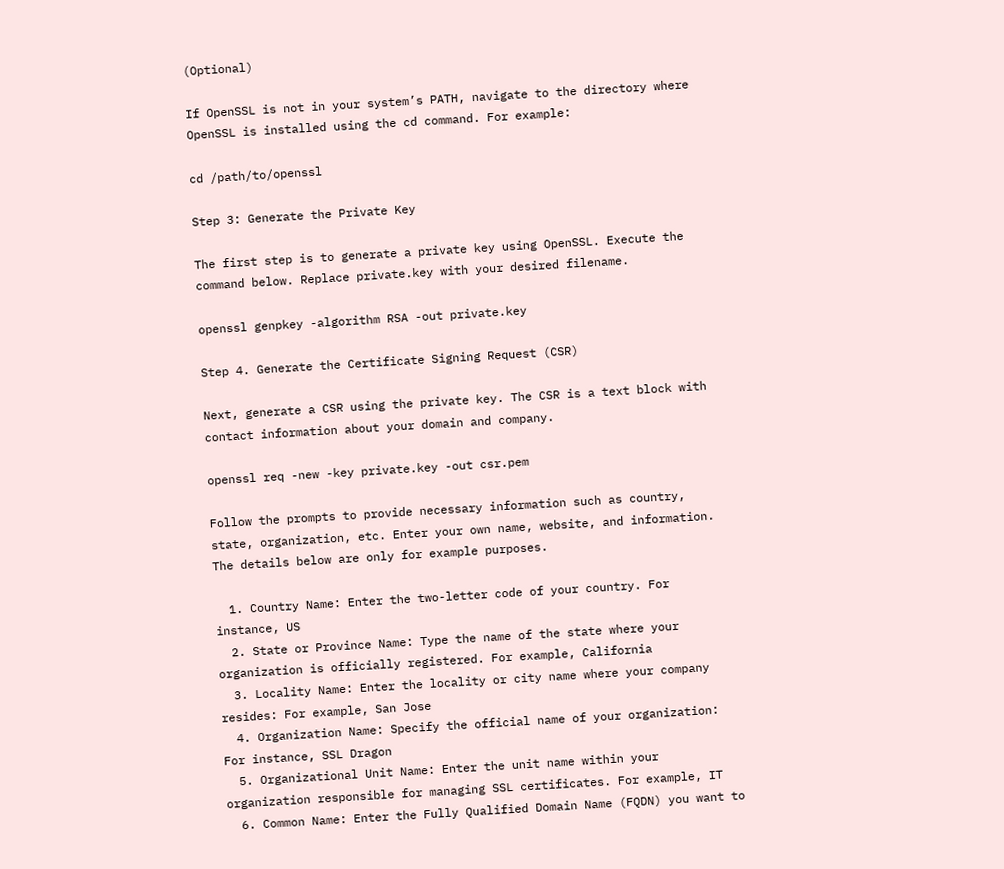(Optional)

If OpenSSL is not in your system’s PATH, navigate to the directory where OpenSSL is installed using the cd command. For example:

cd /path/to/openssl

Step 3: Generate the Private Key

The first step is to generate a private key using OpenSSL. Execute the command below. Replace private.key with your desired filename.

openssl genpkey -algorithm RSA -out private.key

Step 4. Generate the Certificate Signing Request (CSR)

Next, generate a CSR using the private key. The CSR is a text block with contact information about your domain and company.

openssl req -new -key private.key -out csr.pem

Follow the prompts to provide necessary information such as country, state, organization, etc. Enter your own name, website, and information. The details below are only for example purposes.

  1. Country Name: Enter the two-letter code of your country. For instance, US
  2. State or Province Name: Type the name of the state where your organization is officially registered. For example, California
  3. Locality Name: Enter the locality or city name where your company resides: For example, San Jose
  4. Organization Name: Specify the official name of your organization: For instance, SSL Dragon
  5. Organizational Unit Name: Enter the unit name within your organization responsible for managing SSL certificates. For example, IT
  6. Common Name: Enter the Fully Qualified Domain Name (FQDN) you want to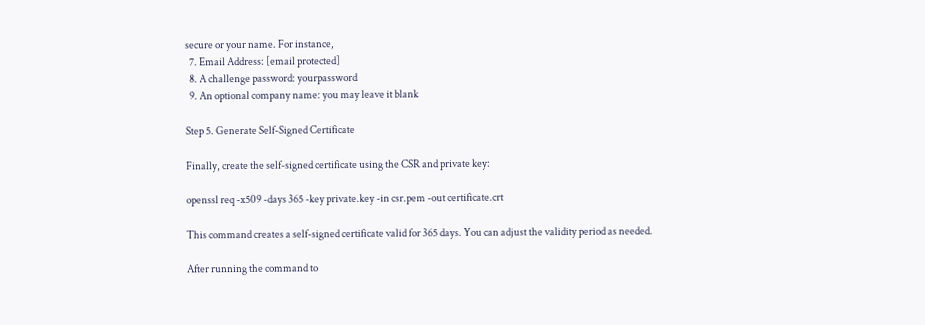secure or your name. For instance,
  7. Email Address: [email protected]
  8. A challenge password: yourpassword
  9. An optional company name: you may leave it blank

Step 5. Generate Self-Signed Certificate

Finally, create the self-signed certificate using the CSR and private key:

openssl req -x509 -days 365 -key private.key -in csr.pem -out certificate.crt

This command creates a self-signed certificate valid for 365 days. You can adjust the validity period as needed.

After running the command to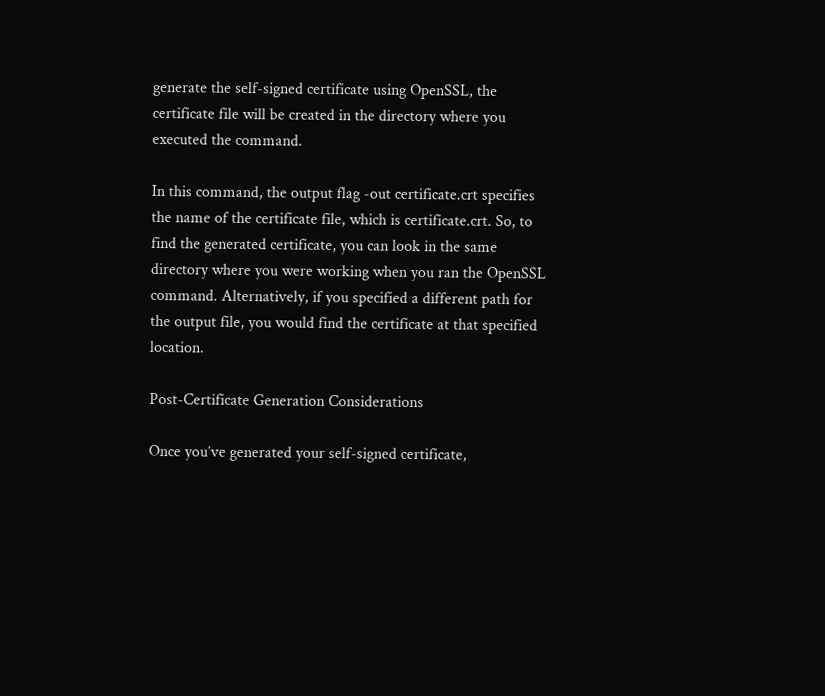generate the self-signed certificate using OpenSSL, the certificate file will be created in the directory where you executed the command.

In this command, the output flag -out certificate.crt specifies the name of the certificate file, which is certificate.crt. So, to find the generated certificate, you can look in the same directory where you were working when you ran the OpenSSL command. Alternatively, if you specified a different path for the output file, you would find the certificate at that specified location.

Post-Certificate Generation Considerations

Once you’ve generated your self-signed certificate,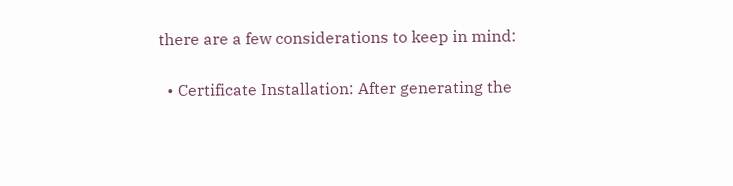there are a few considerations to keep in mind:

  • Certificate Installation: After generating the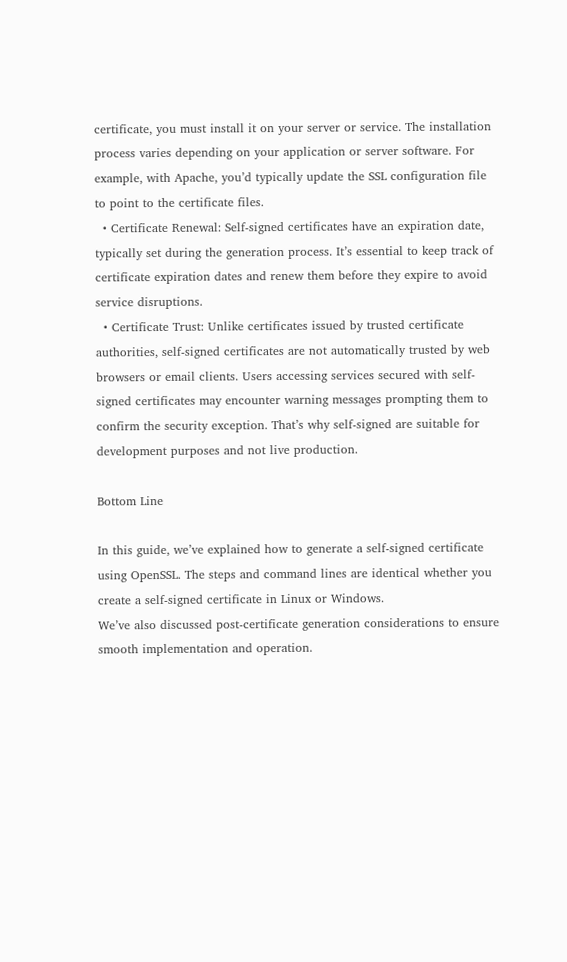certificate, you must install it on your server or service. The installation process varies depending on your application or server software. For example, with Apache, you’d typically update the SSL configuration file to point to the certificate files.
  • Certificate Renewal: Self-signed certificates have an expiration date, typically set during the generation process. It’s essential to keep track of certificate expiration dates and renew them before they expire to avoid service disruptions.
  • Certificate Trust: Unlike certificates issued by trusted certificate authorities, self-signed certificates are not automatically trusted by web browsers or email clients. Users accessing services secured with self-signed certificates may encounter warning messages prompting them to confirm the security exception. That’s why self-signed are suitable for development purposes and not live production.

Bottom Line

In this guide, we’ve explained how to generate a self-signed certificate using OpenSSL. The steps and command lines are identical whether you create a self-signed certificate in Linux or Windows.
We’ve also discussed post-certificate generation considerations to ensure smooth implementation and operation.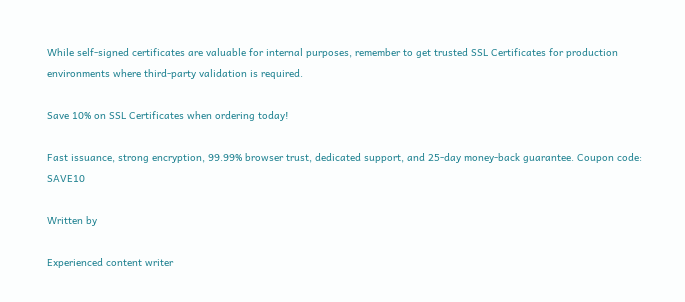While self-signed certificates are valuable for internal purposes, remember to get trusted SSL Certificates for production environments where third-party validation is required.

Save 10% on SSL Certificates when ordering today!

Fast issuance, strong encryption, 99.99% browser trust, dedicated support, and 25-day money-back guarantee. Coupon code: SAVE10

Written by

Experienced content writer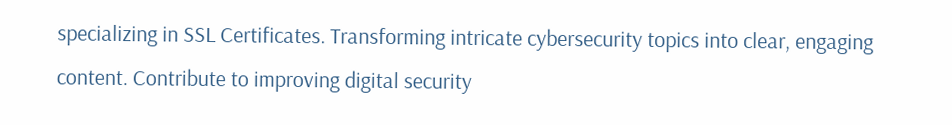specializing in SSL Certificates. Transforming intricate cybersecurity topics into clear, engaging content. Contribute to improving digital security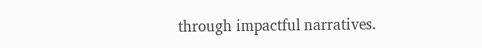through impactful narratives.